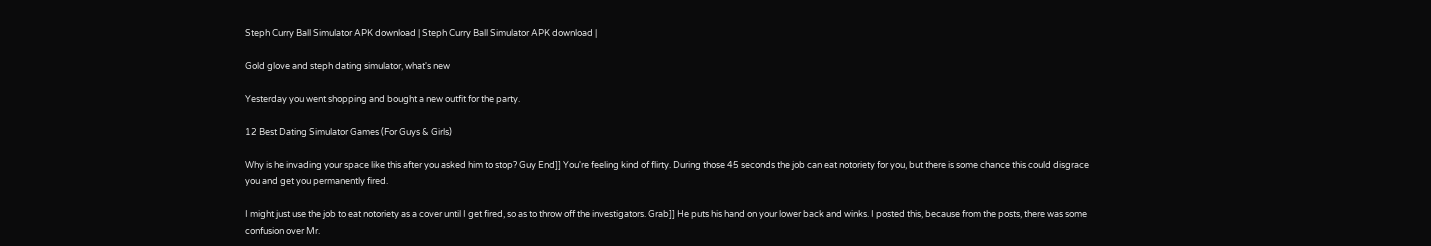Steph Curry Ball Simulator APK download | Steph Curry Ball Simulator APK download |

Gold glove and steph dating simulator, what's new

Yesterday you went shopping and bought a new outfit for the party.

12 Best Dating Simulator Games (For Guys & Girls)

Why is he invading your space like this after you asked him to stop? Guy End]] You're feeling kind of flirty. During those 45 seconds the job can eat notoriety for you, but there is some chance this could disgrace you and get you permanently fired.

I might just use the job to eat notoriety as a cover until I get fired, so as to throw off the investigators. Grab]] He puts his hand on your lower back and winks. I posted this, because from the posts, there was some confusion over Mr.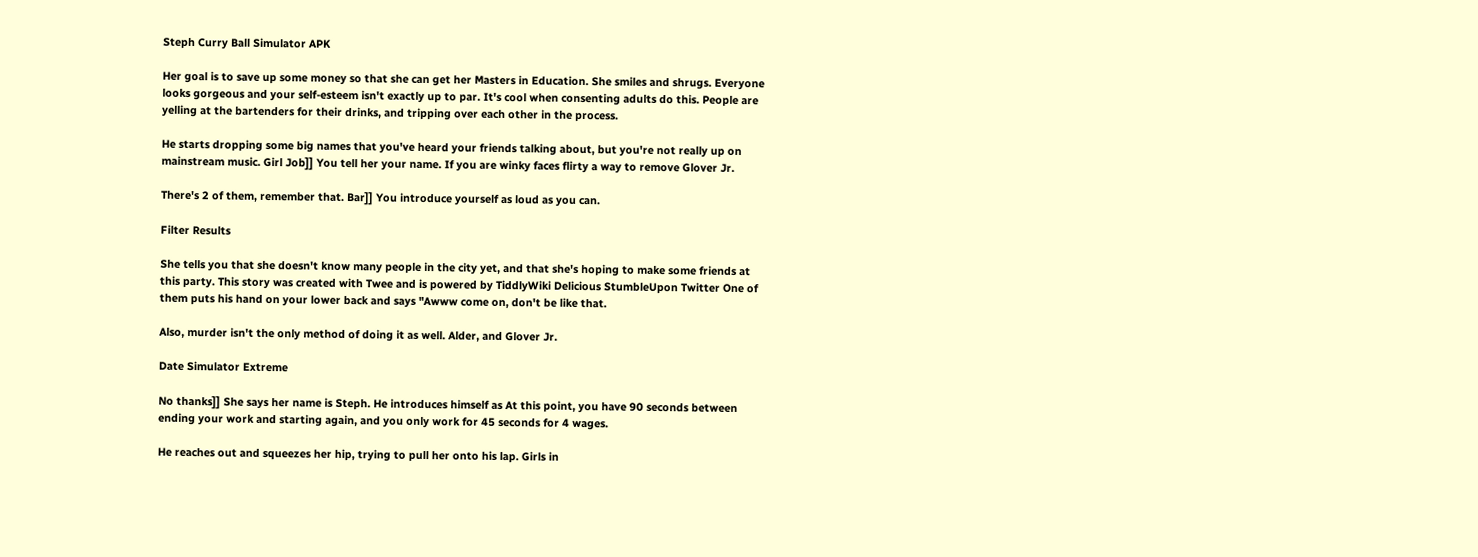Steph Curry Ball Simulator APK

Her goal is to save up some money so that she can get her Masters in Education. She smiles and shrugs. Everyone looks gorgeous and your self-esteem isn't exactly up to par. It's cool when consenting adults do this. People are yelling at the bartenders for their drinks, and tripping over each other in the process.

He starts dropping some big names that you've heard your friends talking about, but you're not really up on mainstream music. Girl Job]] You tell her your name. If you are winky faces flirty a way to remove Glover Jr.

There's 2 of them, remember that. Bar]] You introduce yourself as loud as you can.

Filter Results

She tells you that she doesn't know many people in the city yet, and that she's hoping to make some friends at this party. This story was created with Twee and is powered by TiddlyWiki Delicious StumbleUpon Twitter One of them puts his hand on your lower back and says "Awww come on, don't be like that.

Also, murder isn't the only method of doing it as well. Alder, and Glover Jr.

Date Simulator Extreme

No thanks]] She says her name is Steph. He introduces himself as At this point, you have 90 seconds between ending your work and starting again, and you only work for 45 seconds for 4 wages.

He reaches out and squeezes her hip, trying to pull her onto his lap. Girls in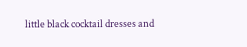little black cocktail dresses and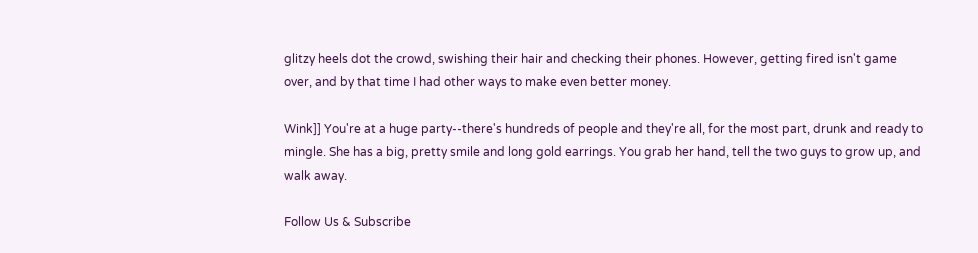glitzy heels dot the crowd, swishing their hair and checking their phones. However, getting fired isn't game over, and by that time I had other ways to make even better money.

Wink]] You're at a huge party--there's hundreds of people and they're all, for the most part, drunk and ready to mingle. She has a big, pretty smile and long gold earrings. You grab her hand, tell the two guys to grow up, and walk away.

Follow Us & Subscribe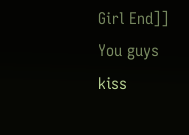Girl End]] You guys kiss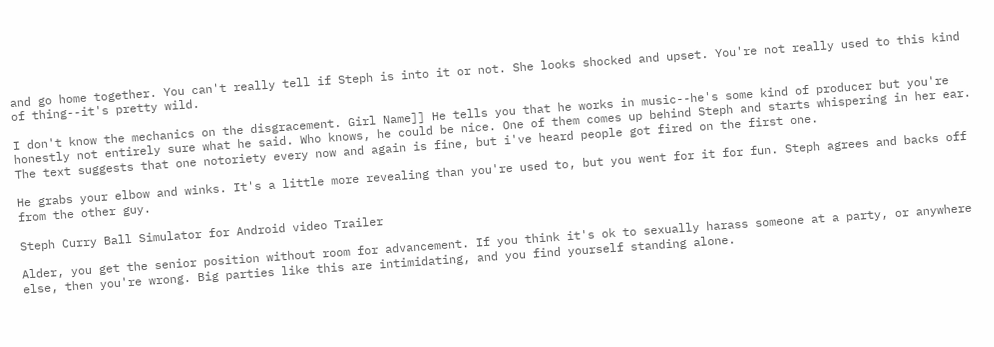and go home together. You can't really tell if Steph is into it or not. She looks shocked and upset. You're not really used to this kind of thing--it's pretty wild.

I don't know the mechanics on the disgracement. Girl Name]] He tells you that he works in music--he's some kind of producer but you're honestly not entirely sure what he said. Who knows, he could be nice. One of them comes up behind Steph and starts whispering in her ear. The text suggests that one notoriety every now and again is fine, but i've heard people got fired on the first one.

He grabs your elbow and winks. It's a little more revealing than you're used to, but you went for it for fun. Steph agrees and backs off from the other guy.

Steph Curry Ball Simulator for Android video Trailer

Alder, you get the senior position without room for advancement. If you think it's ok to sexually harass someone at a party, or anywhere else, then you're wrong. Big parties like this are intimidating, and you find yourself standing alone.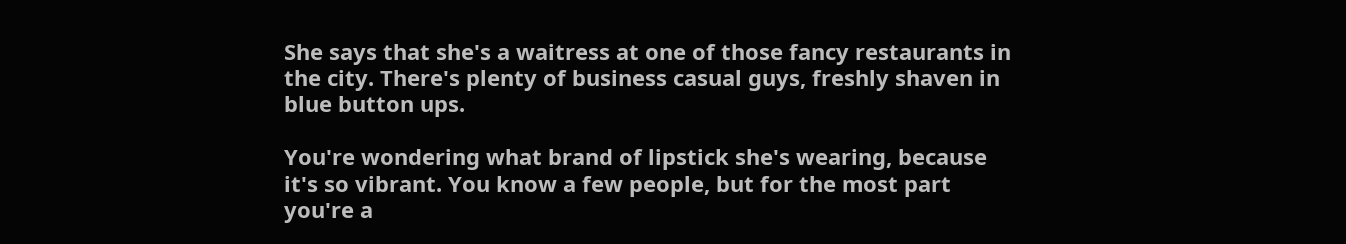She says that she's a waitress at one of those fancy restaurants in the city. There's plenty of business casual guys, freshly shaven in blue button ups.

You're wondering what brand of lipstick she's wearing, because it's so vibrant. You know a few people, but for the most part you're a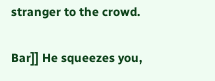stranger to the crowd.

Bar]] He squeezes you,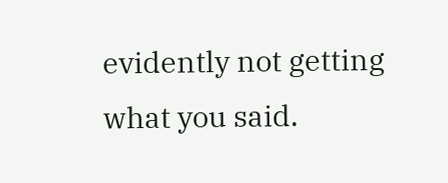evidently not getting what you said.